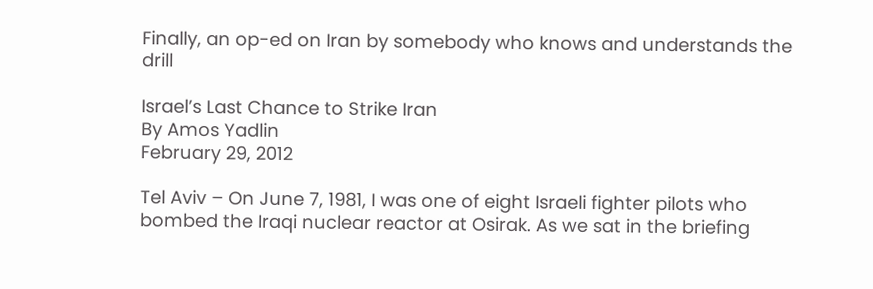Finally, an op-ed on Iran by somebody who knows and understands the drill

Israel’s Last Chance to Strike Iran
By Amos Yadlin
February 29, 2012

Tel Aviv – On June 7, 1981, I was one of eight Israeli fighter pilots who bombed the Iraqi nuclear reactor at Osirak. As we sat in the briefing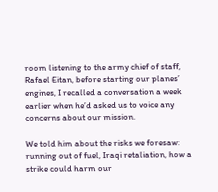room listening to the army chief of staff, Rafael Eitan, before starting our planes’ engines, I recalled a conversation a week earlier when he’d asked us to voice any concerns about our mission.

We told him about the risks we foresaw: running out of fuel, Iraqi retaliation, how a strike could harm our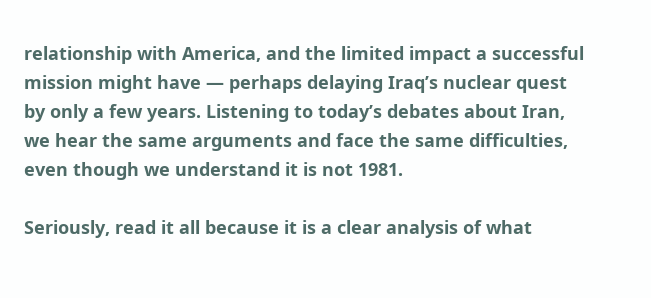relationship with America, and the limited impact a successful mission might have — perhaps delaying Iraq’s nuclear quest by only a few years. Listening to today’s debates about Iran, we hear the same arguments and face the same difficulties, even though we understand it is not 1981.

Seriously, read it all because it is a clear analysis of what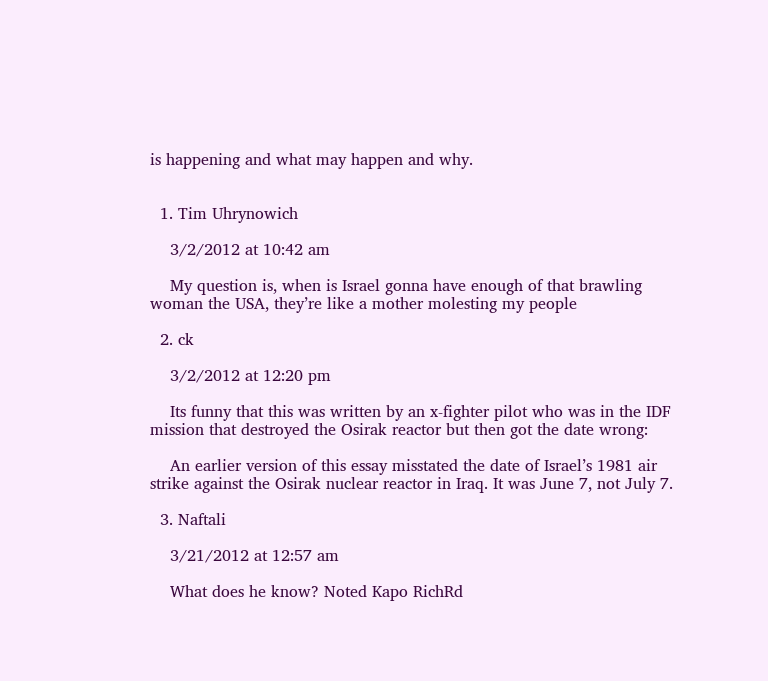is happening and what may happen and why.


  1. Tim Uhrynowich

    3/2/2012 at 10:42 am

    My question is, when is Israel gonna have enough of that brawling woman the USA, they’re like a mother molesting my people

  2. ck

    3/2/2012 at 12:20 pm

    Its funny that this was written by an x-fighter pilot who was in the IDF mission that destroyed the Osirak reactor but then got the date wrong:

    An earlier version of this essay misstated the date of Israel’s 1981 air strike against the Osirak nuclear reactor in Iraq. It was June 7, not July 7.

  3. Naftali

    3/21/2012 at 12:57 am

    What does he know? Noted Kapo RichRd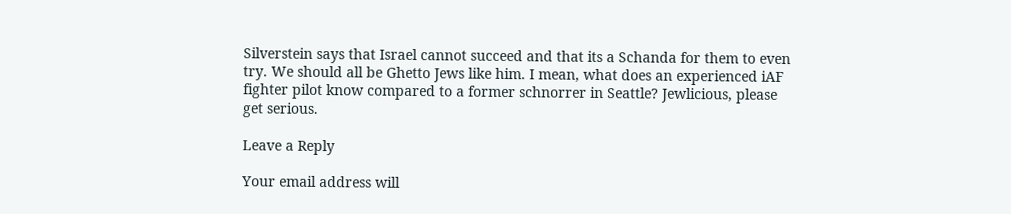Silverstein says that Israel cannot succeed and that its a Schanda for them to even try. We should all be Ghetto Jews like him. I mean, what does an experienced iAF fighter pilot know compared to a former schnorrer in Seattle? Jewlicious, please get serious.

Leave a Reply

Your email address will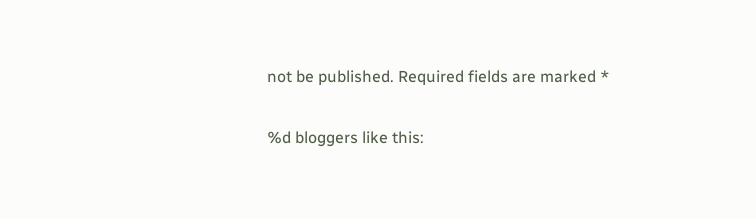not be published. Required fields are marked *

%d bloggers like this: